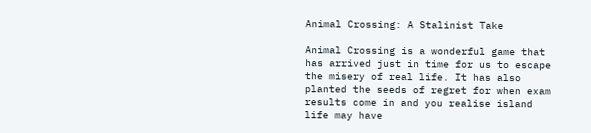Animal Crossing: A Stalinist Take

Animal Crossing is a wonderful game that has arrived just in time for us to escape the misery of real life. It has also planted the seeds of regret for when exam results come in and you realise island life may have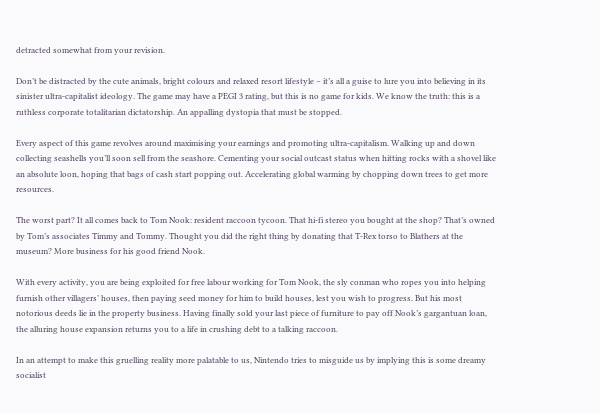detracted somewhat from your revision.

Don’t be distracted by the cute animals, bright colours and relaxed resort lifestyle – it’s all a guise to lure you into believing in its sinister ultra-capitalist ideology. The game may have a PEGI 3 rating, but this is no game for kids. We know the truth: this is a ruthless corporate totalitarian dictatorship. An appalling dystopia that must be stopped.

Every aspect of this game revolves around maximising your earnings and promoting ultra-capitalism. Walking up and down collecting seashells you’ll soon sell from the seashore. Cementing your social outcast status when hitting rocks with a shovel like an absolute loon, hoping that bags of cash start popping out. Accelerating global warming by chopping down trees to get more resources.

The worst part? It all comes back to Tom Nook: resident raccoon tycoon. That hi-fi stereo you bought at the shop? That’s owned by Tom’s associates Timmy and Tommy. Thought you did the right thing by donating that T-Rex torso to Blathers at the museum? More business for his good friend Nook.

With every activity, you are being exploited for free labour working for Tom Nook, the sly conman who ropes you into helping furnish other villagers’ houses, then paying seed money for him to build houses, lest you wish to progress. But his most notorious deeds lie in the property business. Having finally sold your last piece of furniture to pay off Nook’s gargantuan loan, the alluring house expansion returns you to a life in crushing debt to a talking raccoon.

In an attempt to make this gruelling reality more palatable to us, Nintendo tries to misguide us by implying this is some dreamy socialist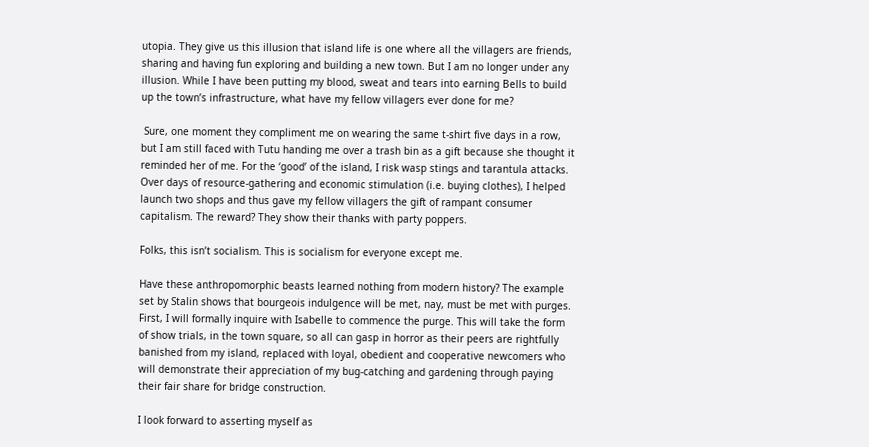utopia. They give us this illusion that island life is one where all the villagers are friends, sharing and having fun exploring and building a new town. But I am no longer under any illusion. While I have been putting my blood, sweat and tears into earning Bells to build up the town’s infrastructure, what have my fellow villagers ever done for me?

 Sure, one moment they compliment me on wearing the same t-shirt five days in a row, but I am still faced with Tutu handing me over a trash bin as a gift because she thought it reminded her of me. For the ‘good’ of the island, I risk wasp stings and tarantula attacks. Over days of resource-gathering and economic stimulation (i.e. buying clothes), I helped launch two shops and thus gave my fellow villagers the gift of rampant consumer capitalism. The reward? They show their thanks with party poppers.

Folks, this isn’t socialism. This is socialism for everyone except me.

Have these anthropomorphic beasts learned nothing from modern history? The example set by Stalin shows that bourgeois indulgence will be met, nay, must be met with purges. First, I will formally inquire with Isabelle to commence the purge. This will take the form of show trials, in the town square, so all can gasp in horror as their peers are rightfully banished from my island, replaced with loyal, obedient and cooperative newcomers who will demonstrate their appreciation of my bug-catching and gardening through paying their fair share for bridge construction.

I look forward to asserting myself as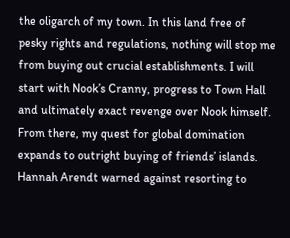the oligarch of my town. In this land free of pesky rights and regulations, nothing will stop me from buying out crucial establishments. I will start with Nook’s Cranny, progress to Town Hall and ultimately exact revenge over Nook himself. From there, my quest for global domination expands to outright buying of friends’ islands. Hannah Arendt warned against resorting to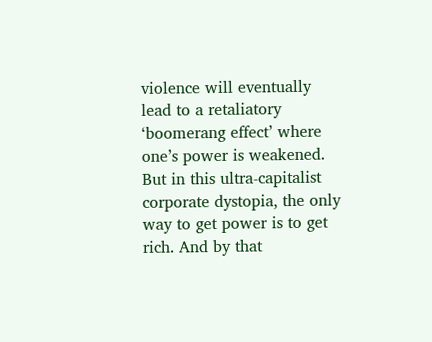violence will eventually lead to a retaliatory ‘boomerang effect’ where one’s power is weakened. But in this ultra-capitalist corporate dystopia, the only way to get power is to get rich. And by that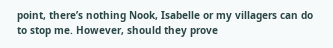point, there’s nothing Nook, Isabelle or my villagers can do to stop me. However, should they prove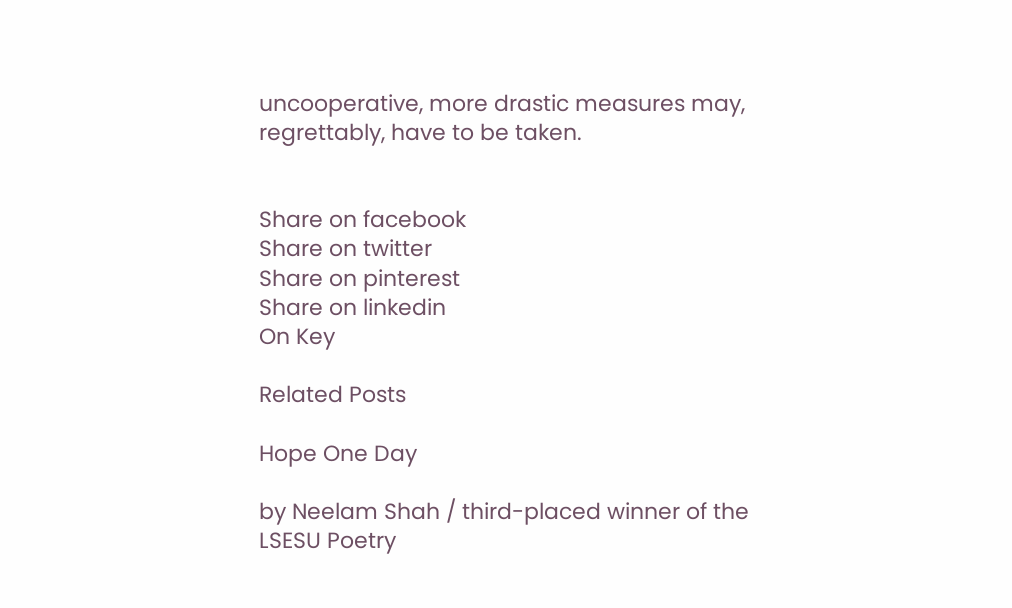uncooperative, more drastic measures may, regrettably, have to be taken.


Share on facebook
Share on twitter
Share on pinterest
Share on linkedin
On Key

Related Posts

Hope One Day

by Neelam Shah / third-placed winner of the LSESU Poetry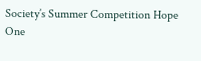Society’s Summer Competition Hope One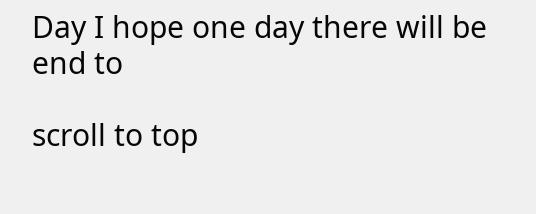Day I hope one day there will be end to

scroll to top